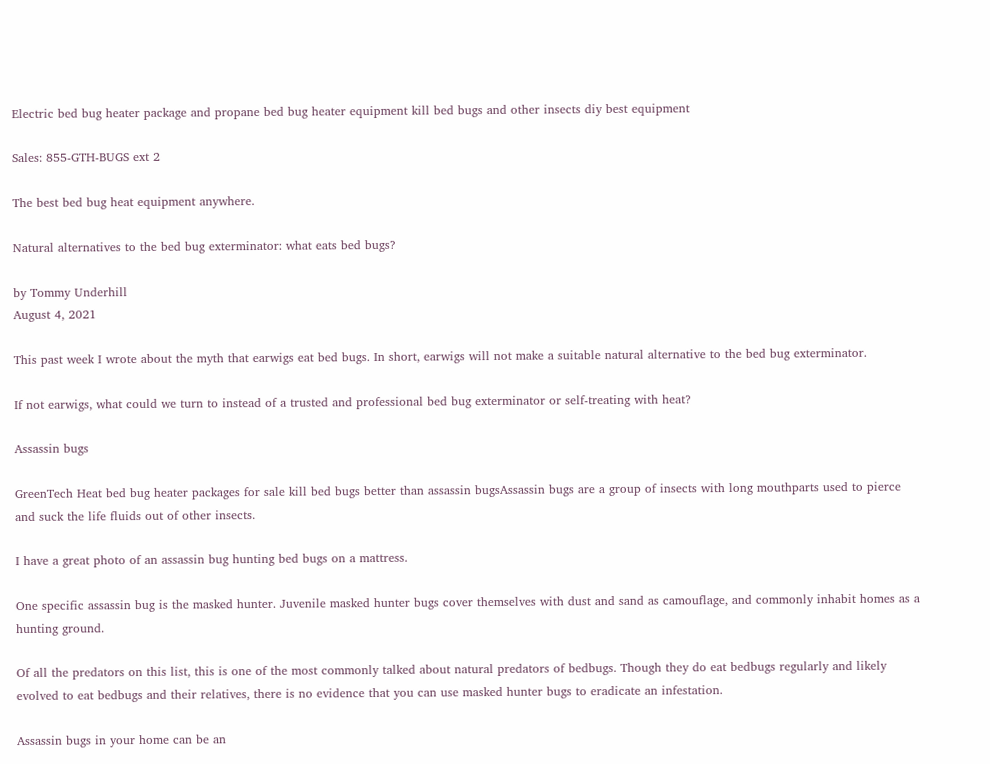Electric bed bug heater package and propane bed bug heater equipment kill bed bugs and other insects diy best equipment

Sales: 855-GTH-BUGS ext 2

The best bed bug heat equipment anywhere.

Natural alternatives to the bed bug exterminator: what eats bed bugs?

by Tommy Underhill
August 4, 2021

This past week I wrote about the myth that earwigs eat bed bugs. In short, earwigs will not make a suitable natural alternative to the bed bug exterminator.

If not earwigs, what could we turn to instead of a trusted and professional bed bug exterminator or self-treating with heat?

Assassin bugs

GreenTech Heat bed bug heater packages for sale kill bed bugs better than assassin bugsAssassin bugs are a group of insects with long mouthparts used to pierce and suck the life fluids out of other insects.

I have a great photo of an assassin bug hunting bed bugs on a mattress.

One specific assassin bug is the masked hunter. Juvenile masked hunter bugs cover themselves with dust and sand as camouflage, and commonly inhabit homes as a hunting ground.

Of all the predators on this list, this is one of the most commonly talked about natural predators of bedbugs. Though they do eat bedbugs regularly and likely evolved to eat bedbugs and their relatives, there is no evidence that you can use masked hunter bugs to eradicate an infestation.

Assassin bugs in your home can be an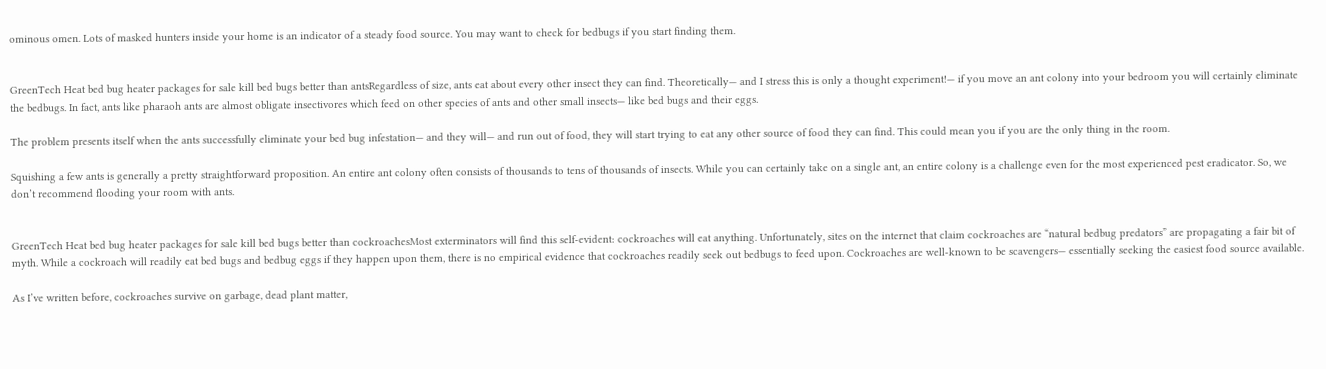ominous omen. Lots of masked hunters inside your home is an indicator of a steady food source. You may want to check for bedbugs if you start finding them.


GreenTech Heat bed bug heater packages for sale kill bed bugs better than antsRegardless of size, ants eat about every other insect they can find. Theoretically— and I stress this is only a thought experiment!— if you move an ant colony into your bedroom you will certainly eliminate the bedbugs. In fact, ants like pharaoh ants are almost obligate insectivores which feed on other species of ants and other small insects— like bed bugs and their eggs.

The problem presents itself when the ants successfully eliminate your bed bug infestation— and they will— and run out of food, they will start trying to eat any other source of food they can find. This could mean you if you are the only thing in the room.

Squishing a few ants is generally a pretty straightforward proposition. An entire ant colony often consists of thousands to tens of thousands of insects. While you can certainly take on a single ant, an entire colony is a challenge even for the most experienced pest eradicator. So, we don’t recommend flooding your room with ants.


GreenTech Heat bed bug heater packages for sale kill bed bugs better than cockroachesMost exterminators will find this self-evident: cockroaches will eat anything. Unfortunately, sites on the internet that claim cockroaches are “natural bedbug predators” are propagating a fair bit of myth. While a cockroach will readily eat bed bugs and bedbug eggs if they happen upon them, there is no empirical evidence that cockroaches readily seek out bedbugs to feed upon. Cockroaches are well-known to be scavengers— essentially seeking the easiest food source available.

As I’ve written before, cockroaches survive on garbage, dead plant matter,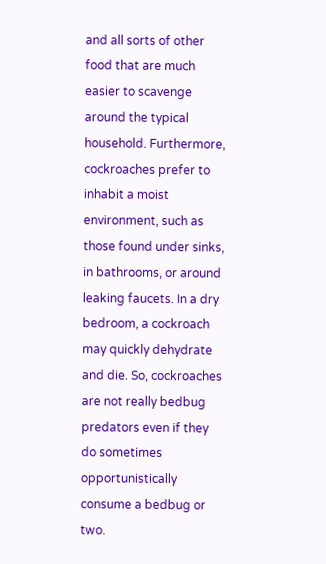and all sorts of other food that are much easier to scavenge around the typical household. Furthermore, cockroaches prefer to inhabit a moist environment, such as those found under sinks, in bathrooms, or around leaking faucets. In a dry bedroom, a cockroach may quickly dehydrate and die. So, cockroaches are not really bedbug predators even if they do sometimes opportunistically consume a bedbug or two.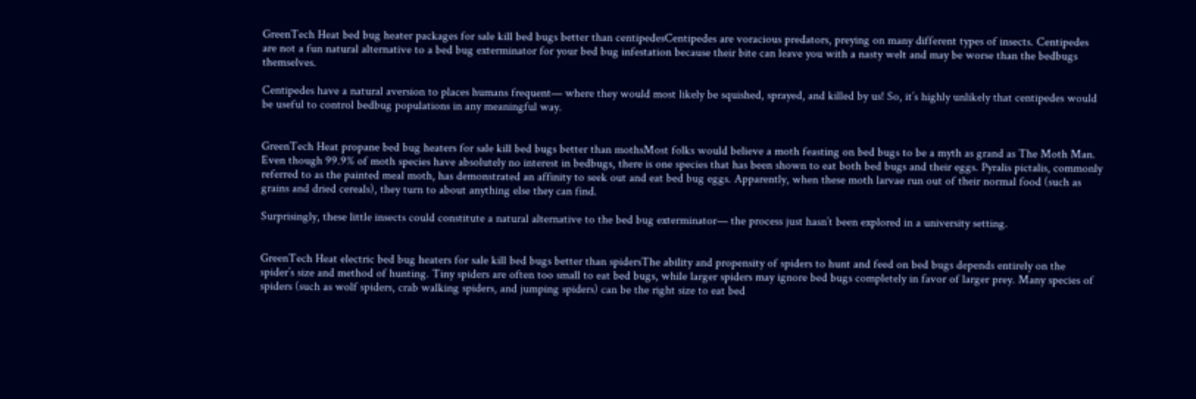GreenTech Heat bed bug heater packages for sale kill bed bugs better than centipedesCentipedes are voracious predators, preying on many different types of insects. Centipedes are not a fun natural alternative to a bed bug exterminator for your bed bug infestation because their bite can leave you with a nasty welt and may be worse than the bedbugs themselves.

Centipedes have a natural aversion to places humans frequent— where they would most likely be squished, sprayed, and killed by us! So, it’s highly unlikely that centipedes would be useful to control bedbug populations in any meaningful way.


GreenTech Heat propane bed bug heaters for sale kill bed bugs better than mothsMost folks would believe a moth feasting on bed bugs to be a myth as grand as The Moth Man. Even though 99.9% of moth species have absolutely no interest in bedbugs, there is one species that has been shown to eat both bed bugs and their eggs. Pyralis pictalis, commonly referred to as the painted meal moth, has demonstrated an affinity to seek out and eat bed bug eggs. Apparently, when these moth larvae run out of their normal food (such as grains and dried cereals), they turn to about anything else they can find.

Surprisingly, these little insects could constitute a natural alternative to the bed bug exterminator— the process just hasn’t been explored in a university setting.


GreenTech Heat electric bed bug heaters for sale kill bed bugs better than spidersThe ability and propensity of spiders to hunt and feed on bed bugs depends entirely on the spider’s size and method of hunting. Tiny spiders are often too small to eat bed bugs, while larger spiders may ignore bed bugs completely in favor of larger prey. Many species of spiders (such as wolf spiders, crab walking spiders, and jumping spiders) can be the right size to eat bed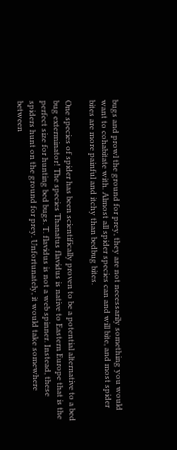bugs and prowl the ground for prey, they are not necessarily something you would want to cohabitate with. Almost all spider species can and will bite, and most spider bites are more painful and itchy than bedbug bites.

One species of spider has been scientifically proven to be a potential alternative to a bed bug exterminator! The species Thanatus flavidus is native to Eastern Europe that is the perfect size for hunting bed bugs. T. flavidus is not a web spinner. Instead, these spiders hunt on the ground for prey. Unfortunately, it would take somewhere between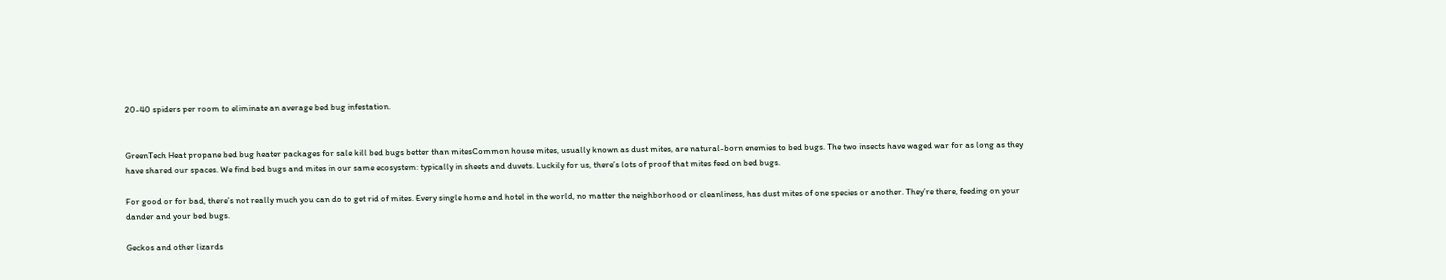20-40 spiders per room to eliminate an average bed bug infestation.


GreenTech Heat propane bed bug heater packages for sale kill bed bugs better than mitesCommon house mites, usually known as dust mites, are natural-born enemies to bed bugs. The two insects have waged war for as long as they have shared our spaces. We find bed bugs and mites in our same ecosystem: typically in sheets and duvets. Luckily for us, there’s lots of proof that mites feed on bed bugs.

For good or for bad, there’s not really much you can do to get rid of mites. Every single home and hotel in the world, no matter the neighborhood or cleanliness, has dust mites of one species or another. They’re there, feeding on your dander and your bed bugs.

Geckos and other lizards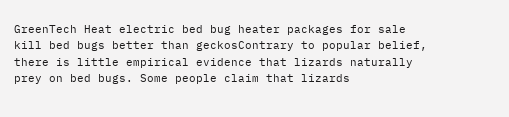GreenTech Heat electric bed bug heater packages for sale kill bed bugs better than geckosContrary to popular belief, there is little empirical evidence that lizards naturally prey on bed bugs. Some people claim that lizards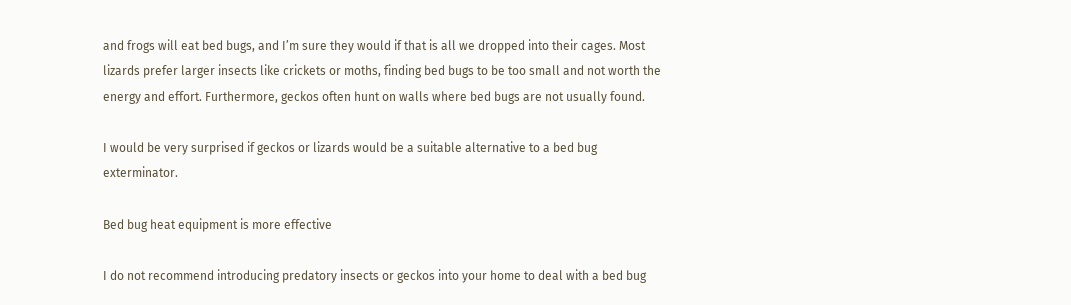and frogs will eat bed bugs, and I’m sure they would if that is all we dropped into their cages. Most lizards prefer larger insects like crickets or moths, finding bed bugs to be too small and not worth the energy and effort. Furthermore, geckos often hunt on walls where bed bugs are not usually found.

I would be very surprised if geckos or lizards would be a suitable alternative to a bed bug exterminator.

Bed bug heat equipment is more effective

I do not recommend introducing predatory insects or geckos into your home to deal with a bed bug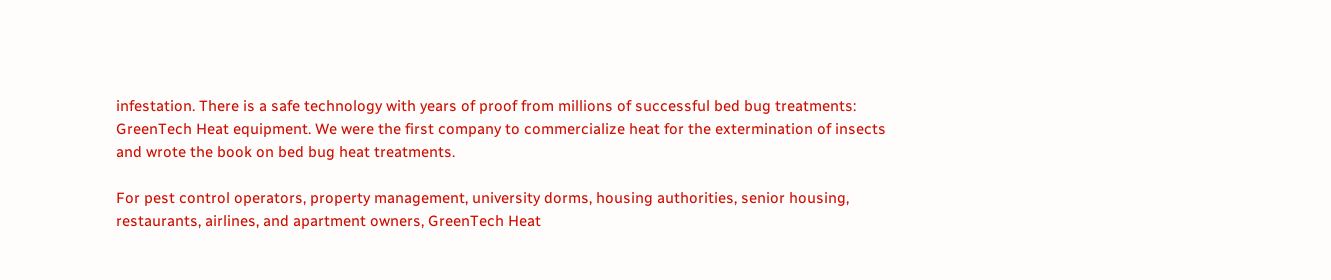infestation. There is a safe technology with years of proof from millions of successful bed bug treatments: GreenTech Heat equipment. We were the first company to commercialize heat for the extermination of insects and wrote the book on bed bug heat treatments.

For pest control operators, property management, university dorms, housing authorities, senior housing, restaurants, airlines, and apartment owners, GreenTech Heat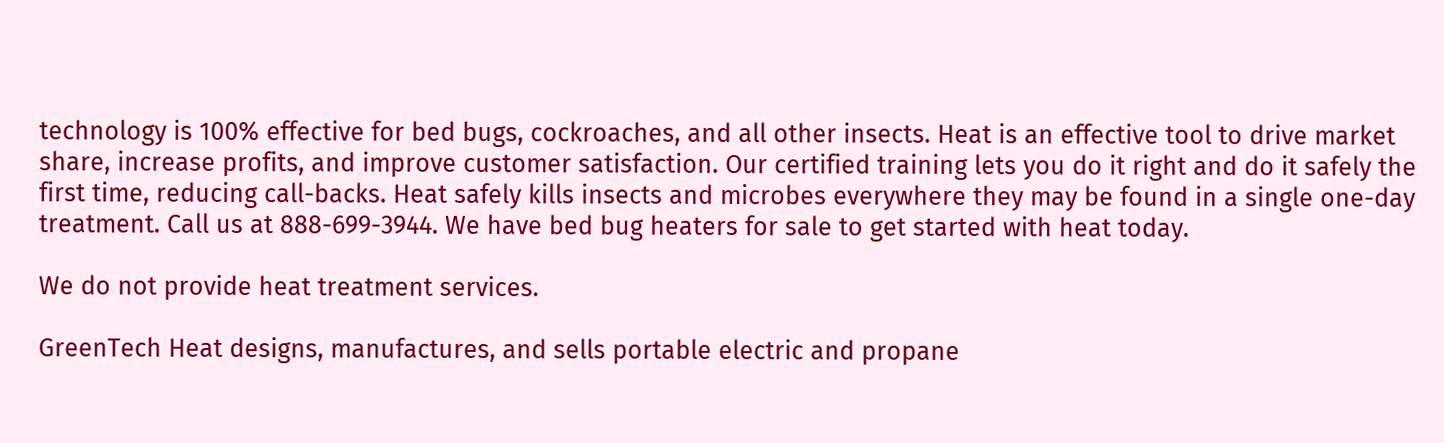technology is 100% effective for bed bugs, cockroaches, and all other insects. Heat is an effective tool to drive market share, increase profits, and improve customer satisfaction. Our certified training lets you do it right and do it safely the first time, reducing call-backs. Heat safely kills insects and microbes everywhere they may be found in a single one-day treatment. Call us at 888-699-3944. We have bed bug heaters for sale to get started with heat today.

We do not provide heat treatment services.

GreenTech Heat designs, manufactures, and sells portable electric and propane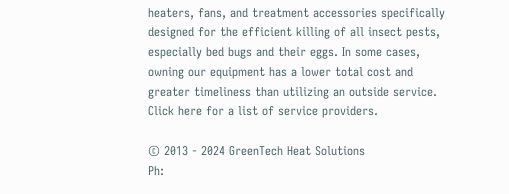heaters, fans, and treatment accessories specifically designed for the efficient killing of all insect pests, especially bed bugs and their eggs. In some cases, owning our equipment has a lower total cost and greater timeliness than utilizing an outside service.
Click here for a list of service providers.

© 2013 - 2024 GreenTech Heat Solutions
Ph: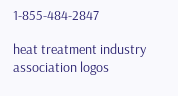1-855-484-2847

heat treatment industry association logos